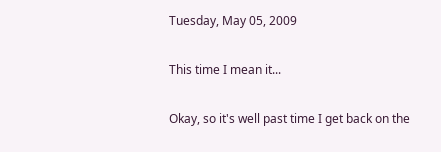Tuesday, May 05, 2009

This time I mean it...

Okay, so it's well past time I get back on the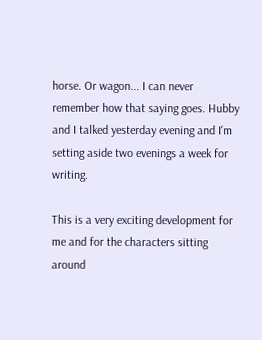horse. Or wagon... I can never remember how that saying goes. Hubby and I talked yesterday evening and I'm setting aside two evenings a week for writing.

This is a very exciting development for me and for the characters sitting around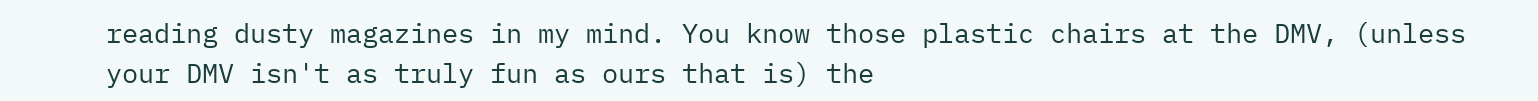reading dusty magazines in my mind. You know those plastic chairs at the DMV, (unless your DMV isn't as truly fun as ours that is) the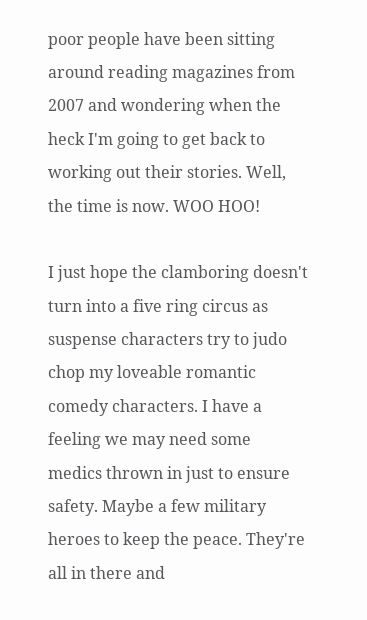poor people have been sitting around reading magazines from 2007 and wondering when the heck I'm going to get back to working out their stories. Well, the time is now. WOO HOO!

I just hope the clamboring doesn't turn into a five ring circus as suspense characters try to judo chop my loveable romantic comedy characters. I have a feeling we may need some medics thrown in just to ensure safety. Maybe a few military heroes to keep the peace. They're all in there and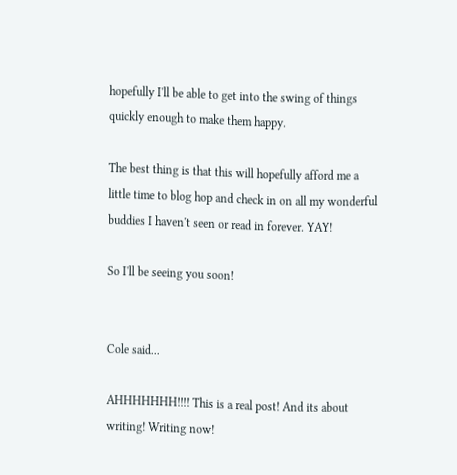hopefully I'll be able to get into the swing of things quickly enough to make them happy.

The best thing is that this will hopefully afford me a little time to blog hop and check in on all my wonderful buddies I haven't seen or read in forever. YAY!

So I'll be seeing you soon!


Cole said...

AHHHHHHH!!!! This is a real post! And its about writing! Writing now!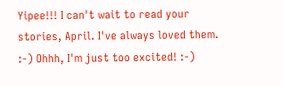Yipee!!! I can't wait to read your stories, April. I've always loved them. :-) Ohhh, I'm just too excited! :-)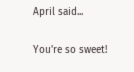April said...

You're so sweet!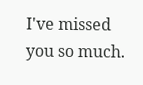I've missed you so much.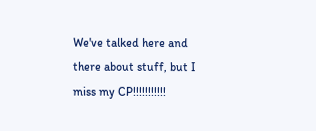We've talked here and there about stuff, but I miss my CP!!!!!!!!!!!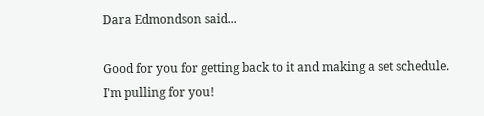Dara Edmondson said...

Good for you for getting back to it and making a set schedule. I'm pulling for you!